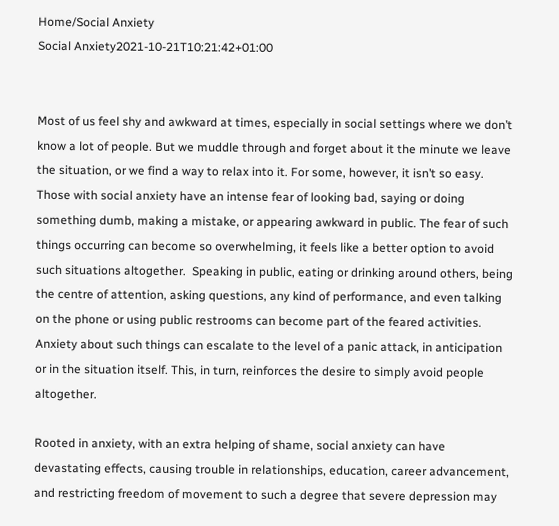Home/Social Anxiety
Social Anxiety2021-10-21T10:21:42+01:00


Most of us feel shy and awkward at times, especially in social settings where we don’t know a lot of people. But we muddle through and forget about it the minute we leave the situation, or we find a way to relax into it. For some, however, it isn’t so easy. Those with social anxiety have an intense fear of looking bad, saying or doing something dumb, making a mistake, or appearing awkward in public. The fear of such things occurring can become so overwhelming, it feels like a better option to avoid such situations altogether.  Speaking in public, eating or drinking around others, being the centre of attention, asking questions, any kind of performance, and even talking on the phone or using public restrooms can become part of the feared activities. Anxiety about such things can escalate to the level of a panic attack, in anticipation or in the situation itself. This, in turn, reinforces the desire to simply avoid people altogether.

Rooted in anxiety, with an extra helping of shame, social anxiety can have devastating effects, causing trouble in relationships, education, career advancement, and restricting freedom of movement to such a degree that severe depression may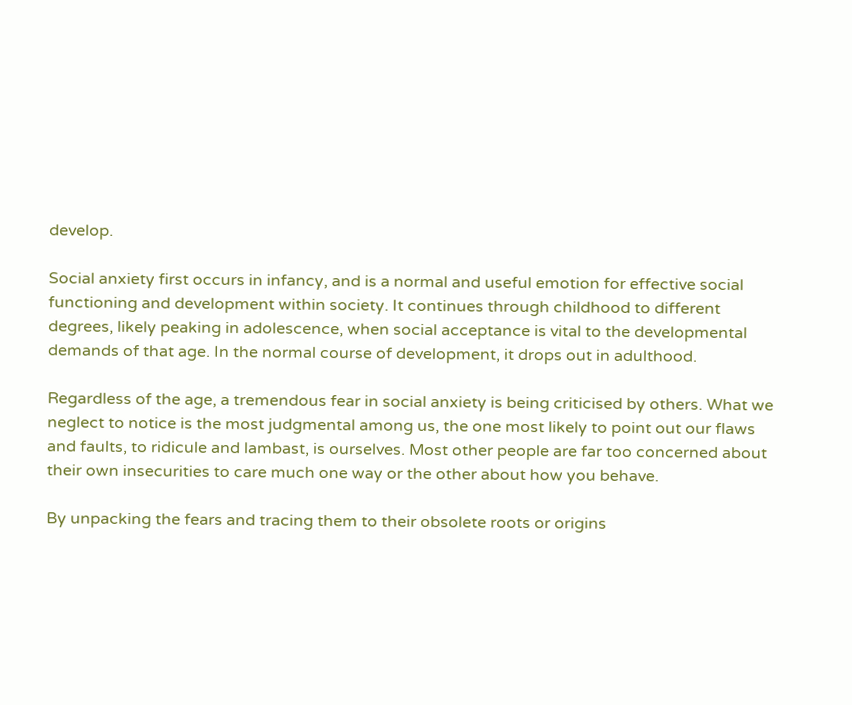develop.

Social anxiety first occurs in infancy, and is a normal and useful emotion for effective social functioning and development within society. It continues through childhood to different degrees, likely peaking in adolescence, when social acceptance is vital to the developmental demands of that age. In the normal course of development, it drops out in adulthood.

Regardless of the age, a tremendous fear in social anxiety is being criticised by others. What we neglect to notice is the most judgmental among us, the one most likely to point out our flaws and faults, to ridicule and lambast, is ourselves. Most other people are far too concerned about their own insecurities to care much one way or the other about how you behave.

By unpacking the fears and tracing them to their obsolete roots or origins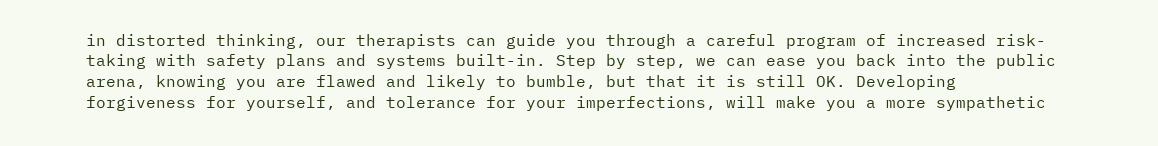in distorted thinking, our therapists can guide you through a careful program of increased risk-taking with safety plans and systems built-in. Step by step, we can ease you back into the public arena, knowing you are flawed and likely to bumble, but that it is still OK. Developing forgiveness for yourself, and tolerance for your imperfections, will make you a more sympathetic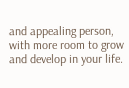and appealing person, with more room to grow and develop in your life.